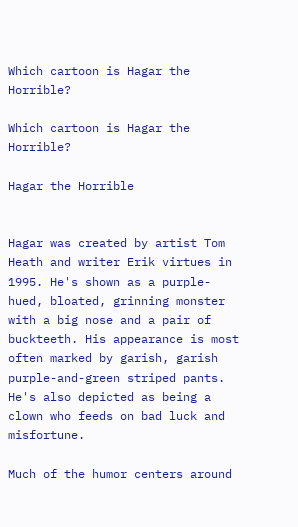Which cartoon is Hagar the Horrible?

Which cartoon is Hagar the Horrible?

Hagar the Horrible


Hagar was created by artist Tom Heath and writer Erik virtues in 1995. He's shown as a purple-hued, bloated, grinning monster with a big nose and a pair of buckteeth. His appearance is most often marked by garish, garish purple-and-green striped pants. He's also depicted as being a clown who feeds on bad luck and misfortune.

Much of the humor centers around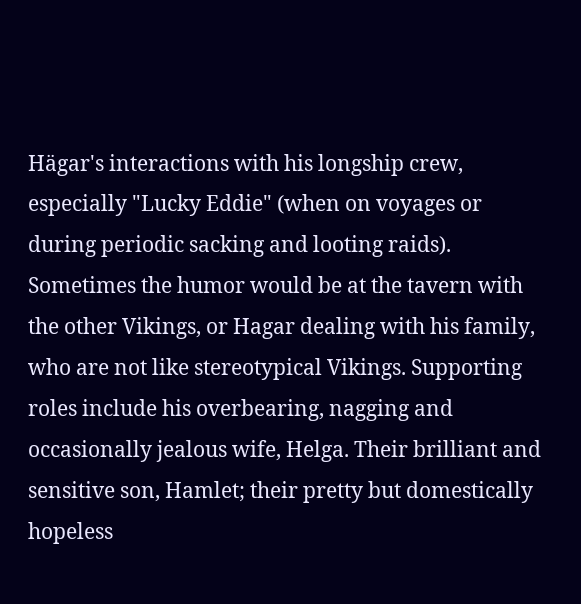Hägar's interactions with his longship crew, especially "Lucky Eddie" (when on voyages or during periodic sacking and looting raids). Sometimes the humor would be at the tavern with the other Vikings, or Hagar dealing with his family, who are not like stereotypical Vikings. Supporting roles include his overbearing, nagging and occasionally jealous wife, Helga. Their brilliant and sensitive son, Hamlet; their pretty but domestically hopeless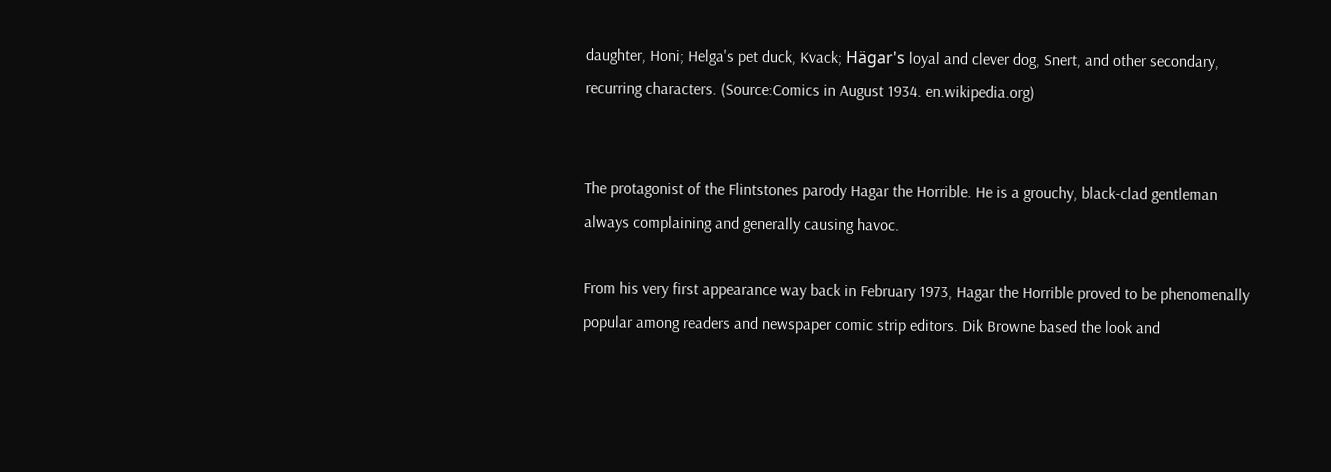daughter, Honi; Helga's pet duck, Kvack; Hägar's loyal and clever dog, Snert, and other secondary, recurring characters. (Source:Comics in August 1934. en.wikipedia.org)


The protagonist of the Flintstones parody Hagar the Horrible. He is a grouchy, black-clad gentleman always complaining and generally causing havoc.

From his very first appearance way back in February 1973, Hagar the Horrible proved to be phenomenally popular among readers and newspaper comic strip editors. Dik Browne based the look and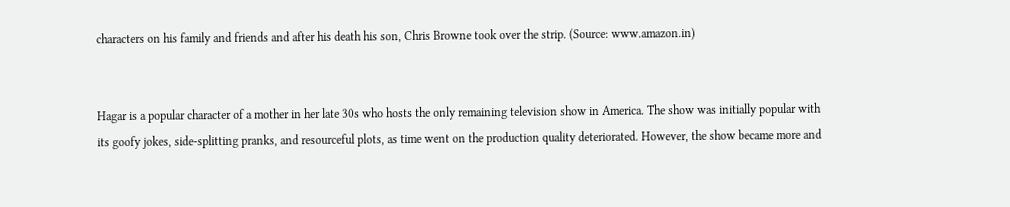characters on his family and friends and after his death his son, Chris Browne took over the strip. (Source: www.amazon.in)


Hagar is a popular character of a mother in her late 30s who hosts the only remaining television show in America. The show was initially popular with its goofy jokes, side-splitting pranks, and resourceful plots, as time went on the production quality deteriorated. However, the show became more and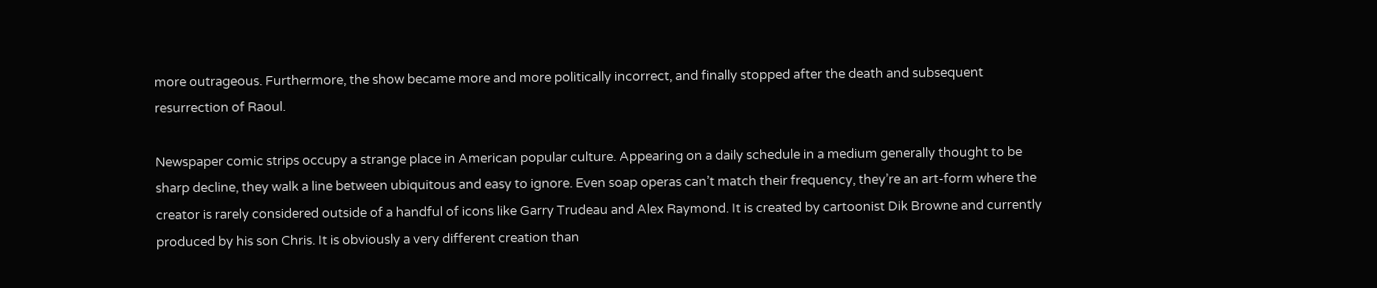more outrageous. Furthermore, the show became more and more politically incorrect, and finally stopped after the death and subsequent resurrection of Raoul.

Newspaper comic strips occupy a strange place in American popular culture. Appearing on a daily schedule in a medium generally thought to be sharp decline, they walk a line between ubiquitous and easy to ignore. Even soap operas can’t match their frequency, they’re an art-form where the creator is rarely considered outside of a handful of icons like Garry Trudeau and Alex Raymond. It is created by cartoonist Dik Browne and currently produced by his son Chris. It is obviously a very different creation than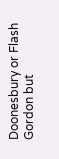Doonesbury or Flash Gordon but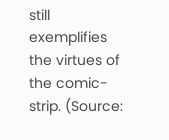still exemplifies the virtues of the comic-strip. (Source: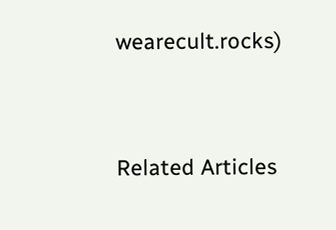wearecult.rocks)




Related Articles